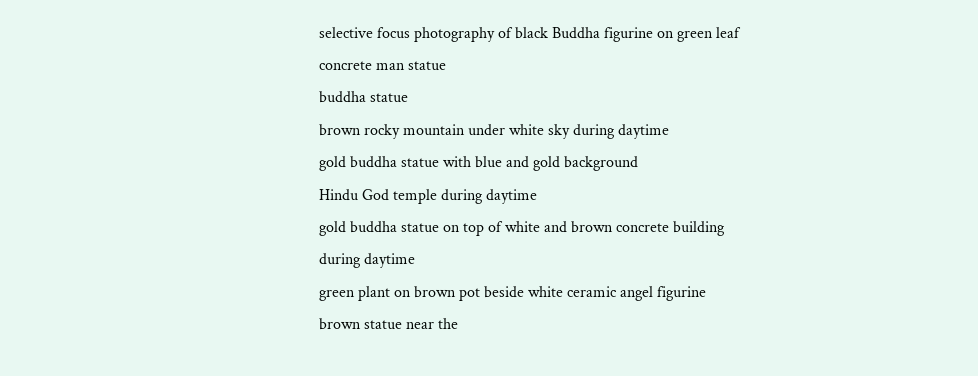selective focus photography of black Buddha figurine on green leaf
concrete man statue
buddha statue
brown rocky mountain under white sky during daytime
gold buddha statue with blue and gold background
Hindu God temple during daytime
gold buddha statue on top of white and brown concrete building during daytime
green plant on brown pot beside white ceramic angel figurine
brown statue near the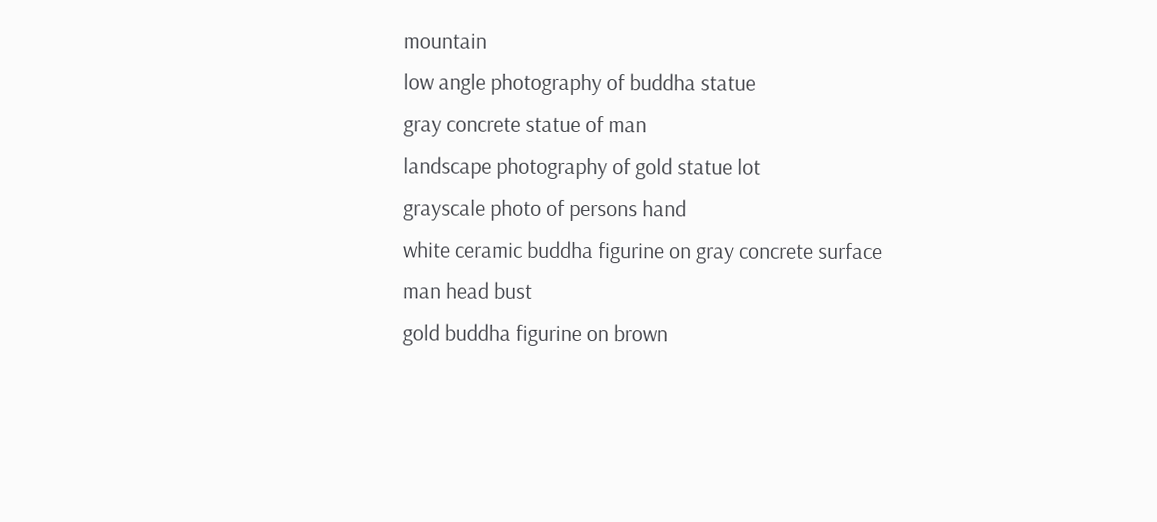mountain
low angle photography of buddha statue
gray concrete statue of man
landscape photography of gold statue lot
grayscale photo of persons hand
white ceramic buddha figurine on gray concrete surface
man head bust
gold buddha figurine on brown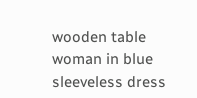wooden table
woman in blue sleeveless dress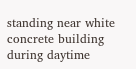standing near white concrete building during daytime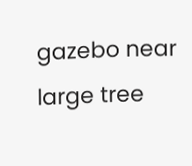gazebo near large tree